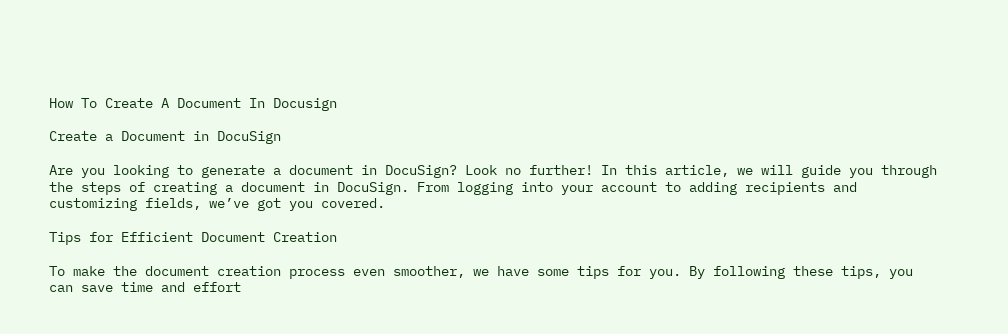How To Create A Document In Docusign

Create a Document in DocuSign

Are you looking to generate a document in DocuSign? Look no further! In this article, we will guide you through the steps of creating a document in DocuSign. From logging into your account to adding recipients and customizing fields, we’ve got you covered.

Tips for Efficient Document Creation

To make the document creation process even smoother, we have some tips for you. By following these tips, you can save time and effort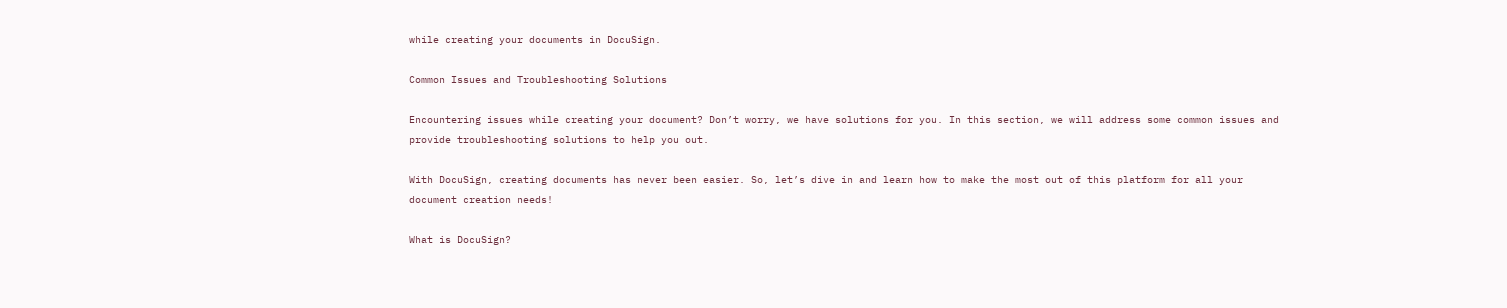while creating your documents in DocuSign.

Common Issues and Troubleshooting Solutions

Encountering issues while creating your document? Don’t worry, we have solutions for you. In this section, we will address some common issues and provide troubleshooting solutions to help you out.

With DocuSign, creating documents has never been easier. So, let’s dive in and learn how to make the most out of this platform for all your document creation needs!

What is DocuSign?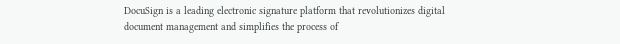DocuSign is a leading electronic signature platform that revolutionizes digital document management and simplifies the process of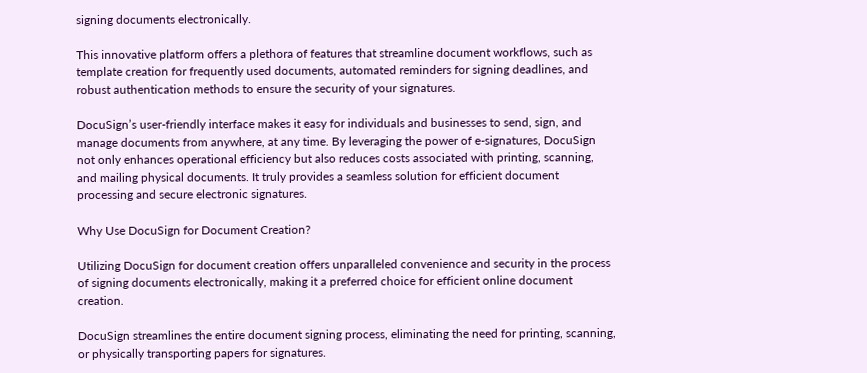signing documents electronically.

This innovative platform offers a plethora of features that streamline document workflows, such as template creation for frequently used documents, automated reminders for signing deadlines, and robust authentication methods to ensure the security of your signatures.

DocuSign’s user-friendly interface makes it easy for individuals and businesses to send, sign, and manage documents from anywhere, at any time. By leveraging the power of e-signatures, DocuSign not only enhances operational efficiency but also reduces costs associated with printing, scanning, and mailing physical documents. It truly provides a seamless solution for efficient document processing and secure electronic signatures.

Why Use DocuSign for Document Creation?

Utilizing DocuSign for document creation offers unparalleled convenience and security in the process of signing documents electronically, making it a preferred choice for efficient online document creation.

DocuSign streamlines the entire document signing process, eliminating the need for printing, scanning, or physically transporting papers for signatures.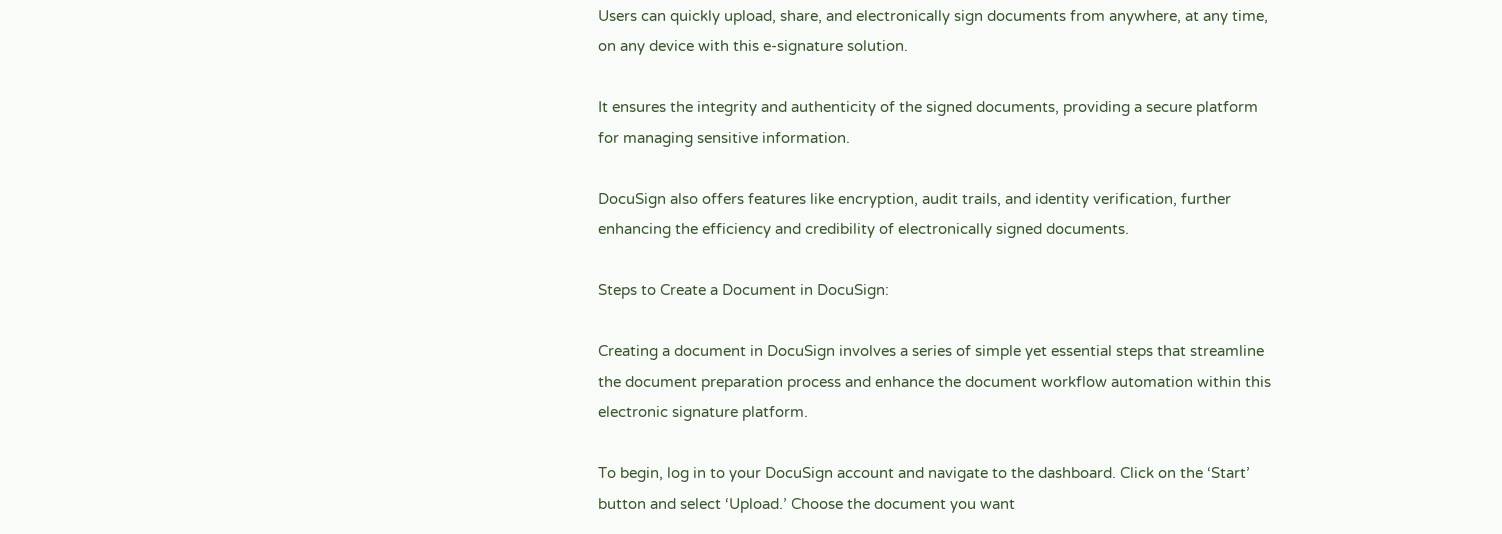Users can quickly upload, share, and electronically sign documents from anywhere, at any time, on any device with this e-signature solution.

It ensures the integrity and authenticity of the signed documents, providing a secure platform for managing sensitive information.

DocuSign also offers features like encryption, audit trails, and identity verification, further enhancing the efficiency and credibility of electronically signed documents.

Steps to Create a Document in DocuSign:

Creating a document in DocuSign involves a series of simple yet essential steps that streamline the document preparation process and enhance the document workflow automation within this electronic signature platform.

To begin, log in to your DocuSign account and navigate to the dashboard. Click on the ‘Start’ button and select ‘Upload.’ Choose the document you want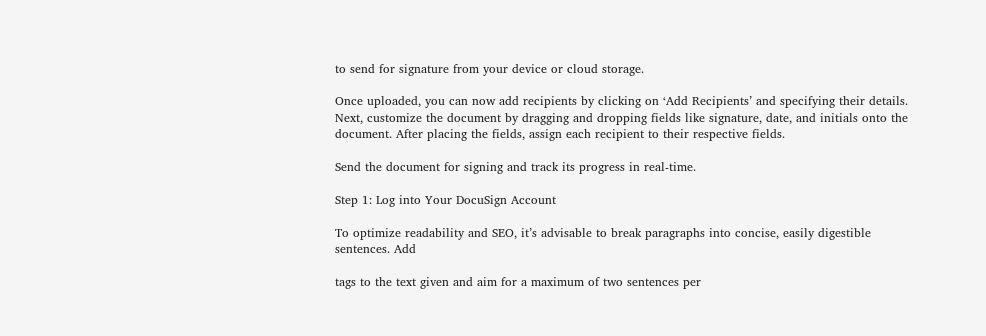to send for signature from your device or cloud storage.

Once uploaded, you can now add recipients by clicking on ‘Add Recipients’ and specifying their details. Next, customize the document by dragging and dropping fields like signature, date, and initials onto the document. After placing the fields, assign each recipient to their respective fields.

Send the document for signing and track its progress in real-time.

Step 1: Log into Your DocuSign Account

To optimize readability and SEO, it’s advisable to break paragraphs into concise, easily digestible sentences. Add

tags to the text given and aim for a maximum of two sentences per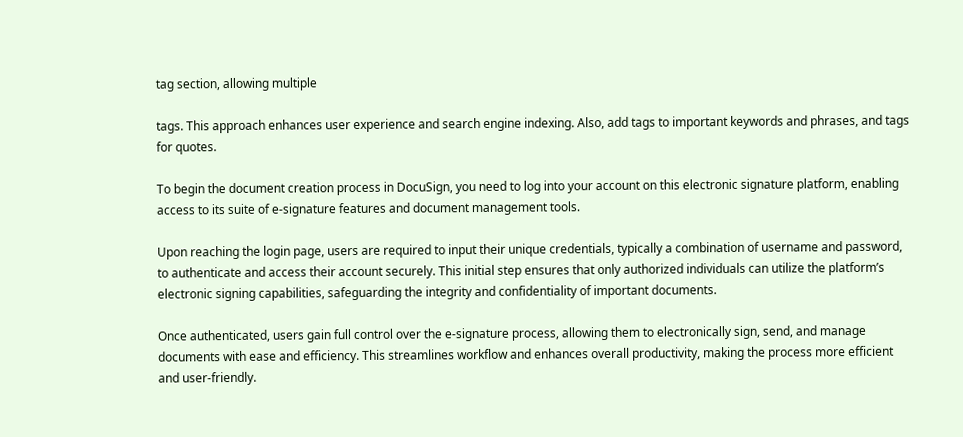tag section, allowing multiple

tags. This approach enhances user experience and search engine indexing. Also, add tags to important keywords and phrases, and tags for quotes.

To begin the document creation process in DocuSign, you need to log into your account on this electronic signature platform, enabling access to its suite of e-signature features and document management tools.

Upon reaching the login page, users are required to input their unique credentials, typically a combination of username and password, to authenticate and access their account securely. This initial step ensures that only authorized individuals can utilize the platform’s electronic signing capabilities, safeguarding the integrity and confidentiality of important documents.

Once authenticated, users gain full control over the e-signature process, allowing them to electronically sign, send, and manage documents with ease and efficiency. This streamlines workflow and enhances overall productivity, making the process more efficient and user-friendly.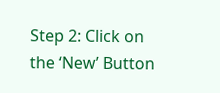Step 2: Click on the ‘New’ Button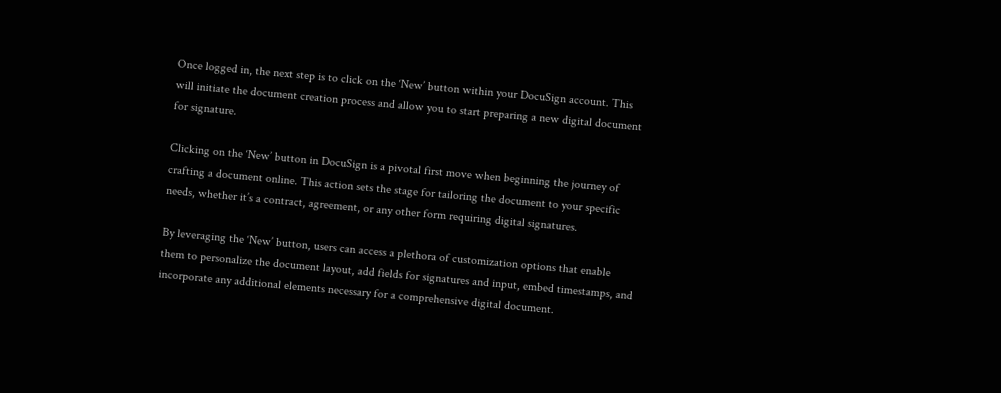Once logged in, the next step is to click on the ‘New’ button within your DocuSign account. This will initiate the document creation process and allow you to start preparing a new digital document for signature.

Clicking on the ‘New’ button in DocuSign is a pivotal first move when beginning the journey of crafting a document online. This action sets the stage for tailoring the document to your specific needs, whether it’s a contract, agreement, or any other form requiring digital signatures.

By leveraging the ‘New’ button, users can access a plethora of customization options that enable them to personalize the document layout, add fields for signatures and input, embed timestamps, and incorporate any additional elements necessary for a comprehensive digital document.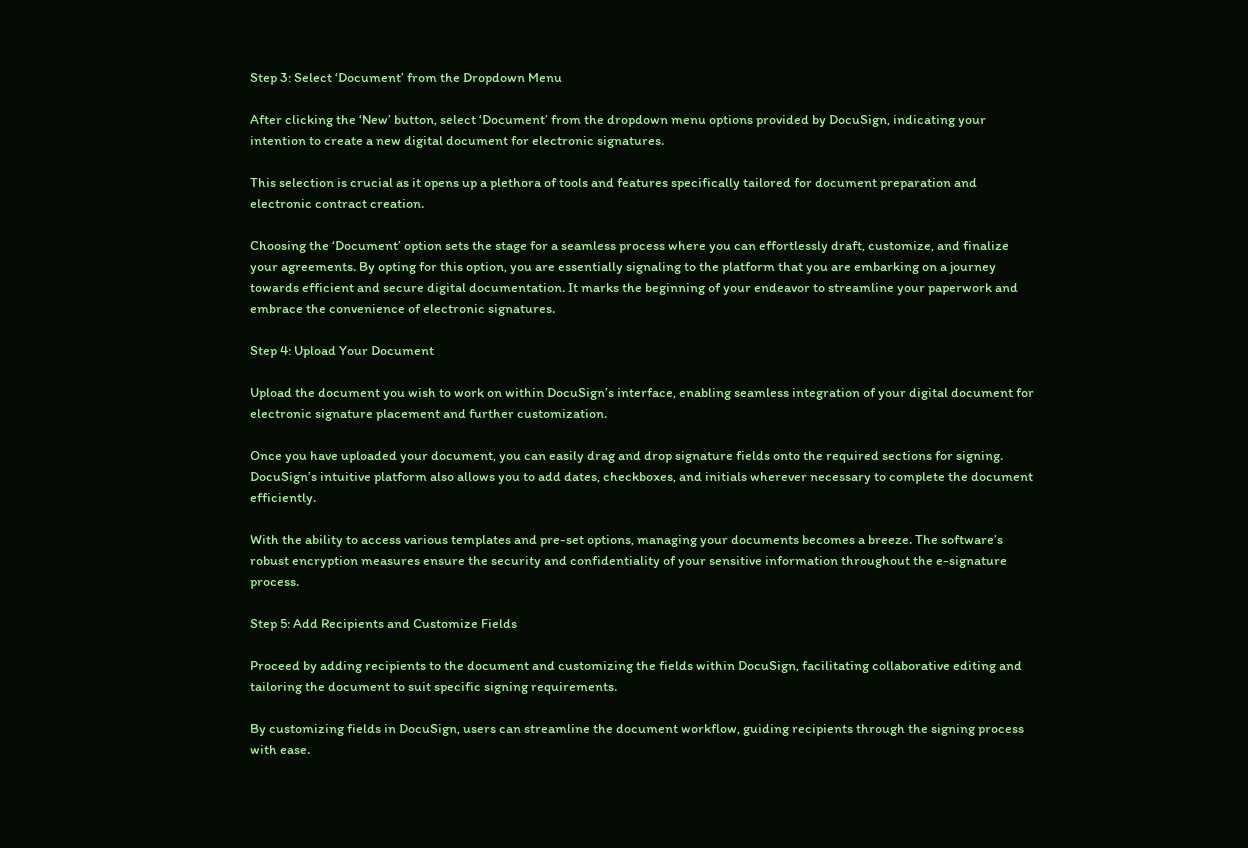Step 3: Select ‘Document’ from the Dropdown Menu

After clicking the ‘New’ button, select ‘Document’ from the dropdown menu options provided by DocuSign, indicating your intention to create a new digital document for electronic signatures.

This selection is crucial as it opens up a plethora of tools and features specifically tailored for document preparation and electronic contract creation.

Choosing the ‘Document’ option sets the stage for a seamless process where you can effortlessly draft, customize, and finalize your agreements. By opting for this option, you are essentially signaling to the platform that you are embarking on a journey towards efficient and secure digital documentation. It marks the beginning of your endeavor to streamline your paperwork and embrace the convenience of electronic signatures.

Step 4: Upload Your Document

Upload the document you wish to work on within DocuSign’s interface, enabling seamless integration of your digital document for electronic signature placement and further customization.

Once you have uploaded your document, you can easily drag and drop signature fields onto the required sections for signing. DocuSign’s intuitive platform also allows you to add dates, checkboxes, and initials wherever necessary to complete the document efficiently.

With the ability to access various templates and pre-set options, managing your documents becomes a breeze. The software’s robust encryption measures ensure the security and confidentiality of your sensitive information throughout the e-signature process.

Step 5: Add Recipients and Customize Fields

Proceed by adding recipients to the document and customizing the fields within DocuSign, facilitating collaborative editing and tailoring the document to suit specific signing requirements.

By customizing fields in DocuSign, users can streamline the document workflow, guiding recipients through the signing process with ease.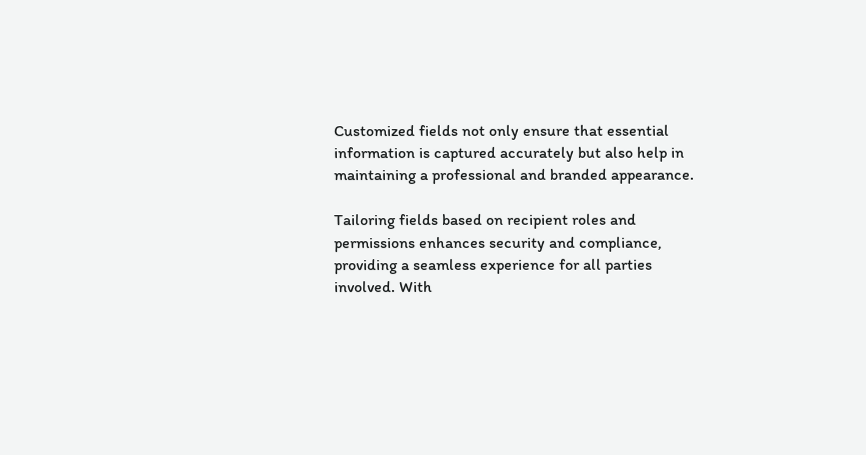Customized fields not only ensure that essential information is captured accurately but also help in maintaining a professional and branded appearance.

Tailoring fields based on recipient roles and permissions enhances security and compliance, providing a seamless experience for all parties involved. With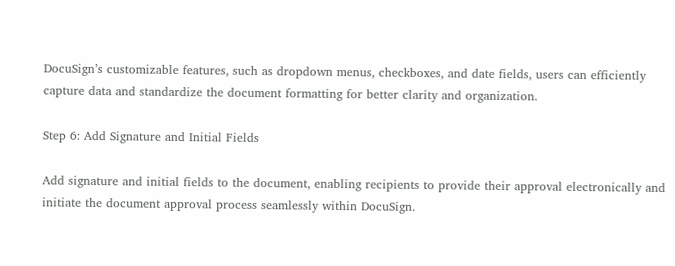DocuSign’s customizable features, such as dropdown menus, checkboxes, and date fields, users can efficiently capture data and standardize the document formatting for better clarity and organization.

Step 6: Add Signature and Initial Fields

Add signature and initial fields to the document, enabling recipients to provide their approval electronically and initiate the document approval process seamlessly within DocuSign.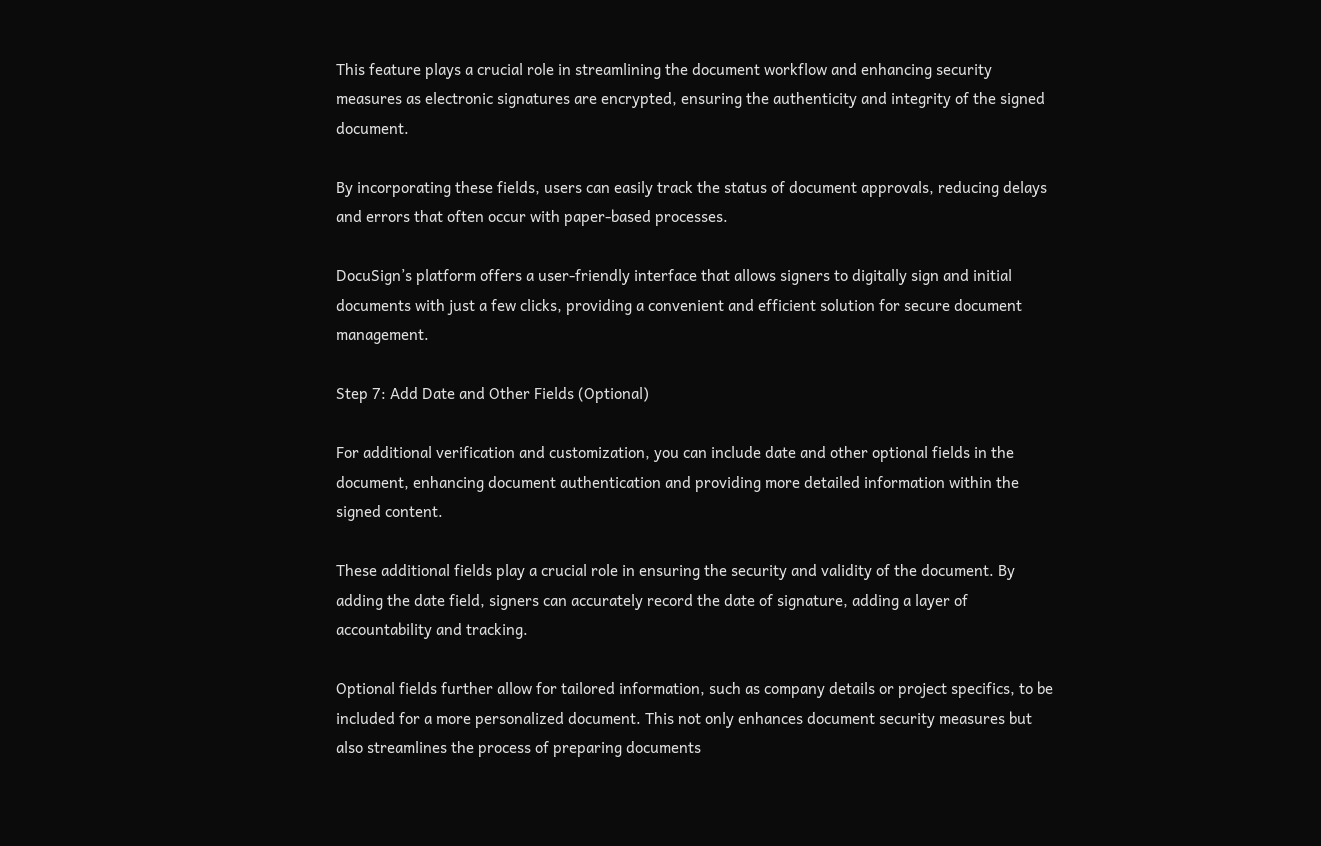This feature plays a crucial role in streamlining the document workflow and enhancing security measures as electronic signatures are encrypted, ensuring the authenticity and integrity of the signed document.

By incorporating these fields, users can easily track the status of document approvals, reducing delays and errors that often occur with paper-based processes.

DocuSign’s platform offers a user-friendly interface that allows signers to digitally sign and initial documents with just a few clicks, providing a convenient and efficient solution for secure document management.

Step 7: Add Date and Other Fields (Optional)

For additional verification and customization, you can include date and other optional fields in the document, enhancing document authentication and providing more detailed information within the signed content.

These additional fields play a crucial role in ensuring the security and validity of the document. By adding the date field, signers can accurately record the date of signature, adding a layer of accountability and tracking.

Optional fields further allow for tailored information, such as company details or project specifics, to be included for a more personalized document. This not only enhances document security measures but also streamlines the process of preparing documents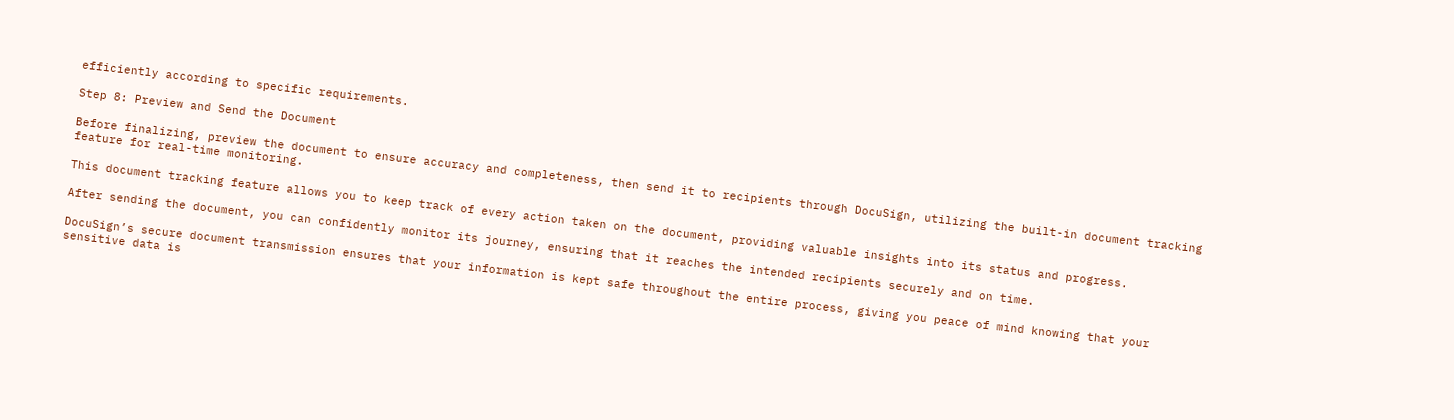efficiently according to specific requirements.

Step 8: Preview and Send the Document

Before finalizing, preview the document to ensure accuracy and completeness, then send it to recipients through DocuSign, utilizing the built-in document tracking feature for real-time monitoring.

This document tracking feature allows you to keep track of every action taken on the document, providing valuable insights into its status and progress.

After sending the document, you can confidently monitor its journey, ensuring that it reaches the intended recipients securely and on time.

DocuSign’s secure document transmission ensures that your information is kept safe throughout the entire process, giving you peace of mind knowing that your sensitive data is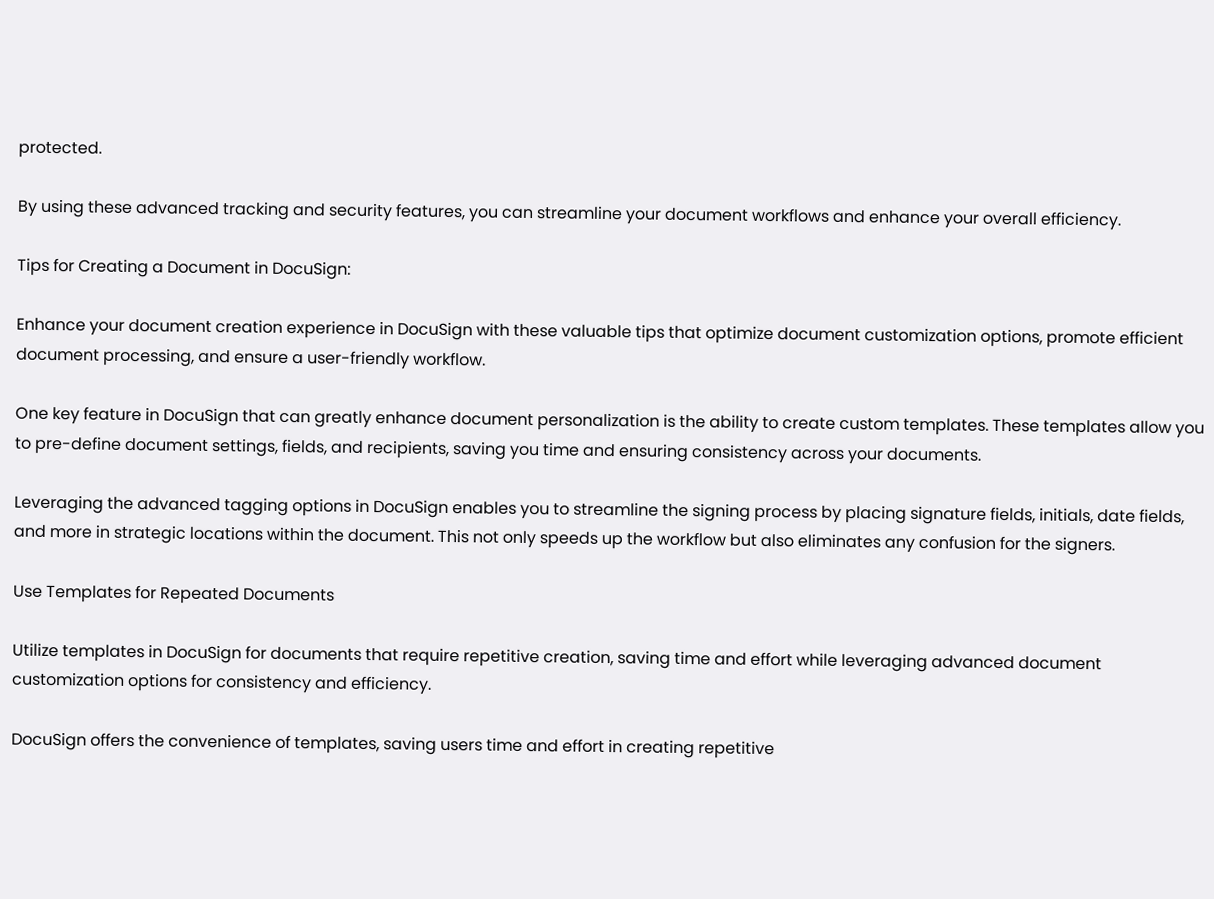protected.

By using these advanced tracking and security features, you can streamline your document workflows and enhance your overall efficiency.

Tips for Creating a Document in DocuSign:

Enhance your document creation experience in DocuSign with these valuable tips that optimize document customization options, promote efficient document processing, and ensure a user-friendly workflow.

One key feature in DocuSign that can greatly enhance document personalization is the ability to create custom templates. These templates allow you to pre-define document settings, fields, and recipients, saving you time and ensuring consistency across your documents.

Leveraging the advanced tagging options in DocuSign enables you to streamline the signing process by placing signature fields, initials, date fields, and more in strategic locations within the document. This not only speeds up the workflow but also eliminates any confusion for the signers.

Use Templates for Repeated Documents

Utilize templates in DocuSign for documents that require repetitive creation, saving time and effort while leveraging advanced document customization options for consistency and efficiency.

DocuSign offers the convenience of templates, saving users time and effort in creating repetitive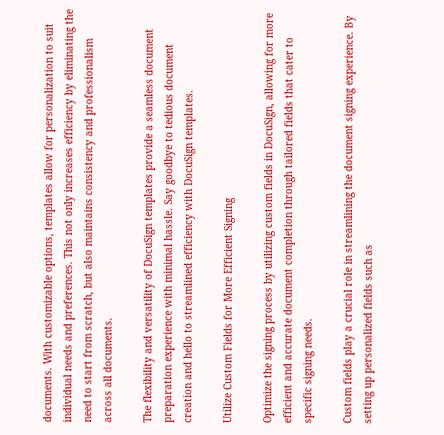documents. With customizable options, templates allow for personalization to suit individual needs and preferences. This not only increases efficiency by eliminating the need to start from scratch, but also maintains consistency and professionalism across all documents.

The flexibility and versatility of DocuSign templates provide a seamless document preparation experience with minimal hassle. Say goodbye to tedious document creation and hello to streamlined efficiency with DocuSign templates.

Utilize Custom Fields for More Efficient Signing

Optimize the signing process by utilizing custom fields in DocuSign, allowing for more efficient and accurate document completion through tailored fields that cater to specific signing needs.

Custom fields play a crucial role in streamlining the document signing experience. By setting up personalized fields such as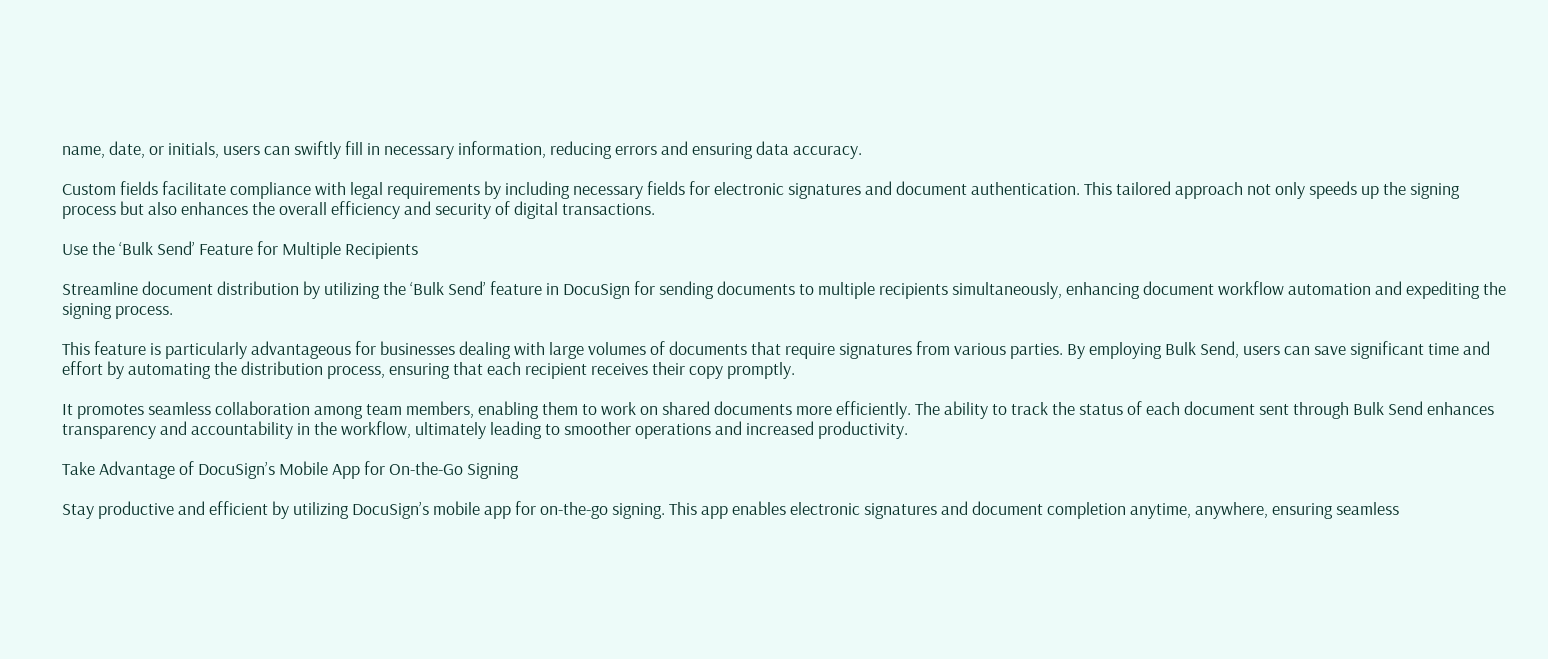name, date, or initials, users can swiftly fill in necessary information, reducing errors and ensuring data accuracy.

Custom fields facilitate compliance with legal requirements by including necessary fields for electronic signatures and document authentication. This tailored approach not only speeds up the signing process but also enhances the overall efficiency and security of digital transactions.

Use the ‘Bulk Send’ Feature for Multiple Recipients

Streamline document distribution by utilizing the ‘Bulk Send’ feature in DocuSign for sending documents to multiple recipients simultaneously, enhancing document workflow automation and expediting the signing process.

This feature is particularly advantageous for businesses dealing with large volumes of documents that require signatures from various parties. By employing Bulk Send, users can save significant time and effort by automating the distribution process, ensuring that each recipient receives their copy promptly.

It promotes seamless collaboration among team members, enabling them to work on shared documents more efficiently. The ability to track the status of each document sent through Bulk Send enhances transparency and accountability in the workflow, ultimately leading to smoother operations and increased productivity.

Take Advantage of DocuSign’s Mobile App for On-the-Go Signing

Stay productive and efficient by utilizing DocuSign’s mobile app for on-the-go signing. This app enables electronic signatures and document completion anytime, anywhere, ensuring seamless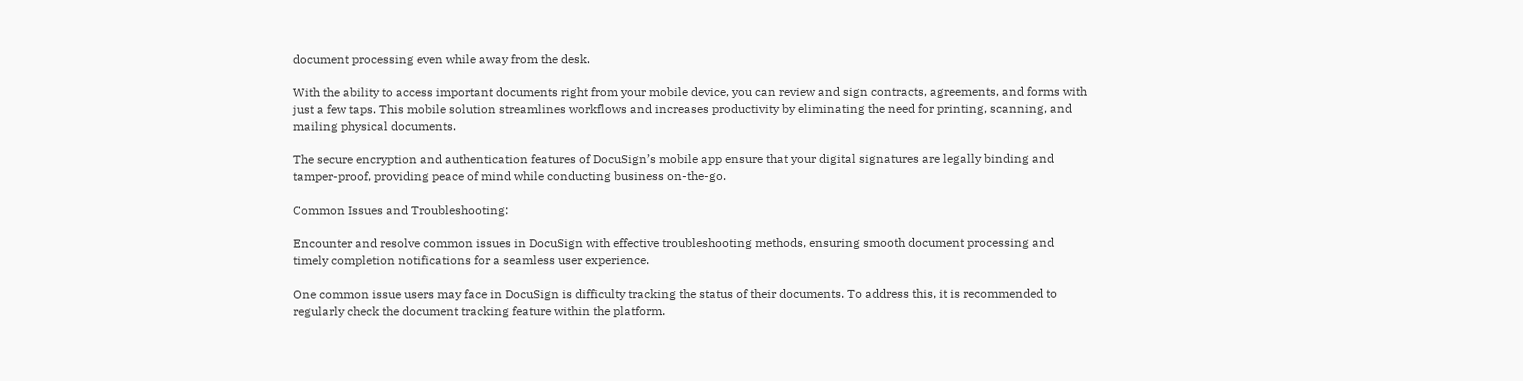document processing even while away from the desk.

With the ability to access important documents right from your mobile device, you can review and sign contracts, agreements, and forms with just a few taps. This mobile solution streamlines workflows and increases productivity by eliminating the need for printing, scanning, and mailing physical documents.

The secure encryption and authentication features of DocuSign’s mobile app ensure that your digital signatures are legally binding and tamper-proof, providing peace of mind while conducting business on-the-go.

Common Issues and Troubleshooting:

Encounter and resolve common issues in DocuSign with effective troubleshooting methods, ensuring smooth document processing and timely completion notifications for a seamless user experience.

One common issue users may face in DocuSign is difficulty tracking the status of their documents. To address this, it is recommended to regularly check the document tracking feature within the platform.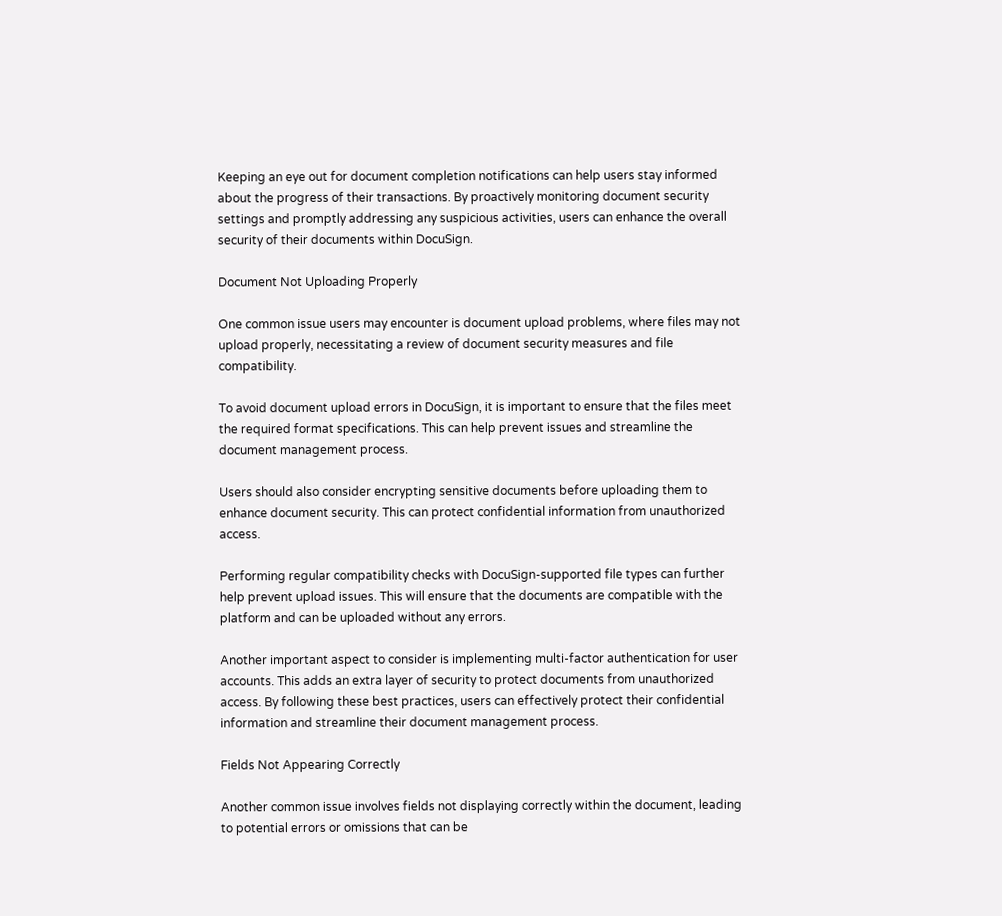Keeping an eye out for document completion notifications can help users stay informed about the progress of their transactions. By proactively monitoring document security settings and promptly addressing any suspicious activities, users can enhance the overall security of their documents within DocuSign.

Document Not Uploading Properly

One common issue users may encounter is document upload problems, where files may not upload properly, necessitating a review of document security measures and file compatibility.

To avoid document upload errors in DocuSign, it is important to ensure that the files meet the required format specifications. This can help prevent issues and streamline the document management process.

Users should also consider encrypting sensitive documents before uploading them to enhance document security. This can protect confidential information from unauthorized access.

Performing regular compatibility checks with DocuSign-supported file types can further help prevent upload issues. This will ensure that the documents are compatible with the platform and can be uploaded without any errors.

Another important aspect to consider is implementing multi-factor authentication for user accounts. This adds an extra layer of security to protect documents from unauthorized access. By following these best practices, users can effectively protect their confidential information and streamline their document management process.

Fields Not Appearing Correctly

Another common issue involves fields not displaying correctly within the document, leading to potential errors or omissions that can be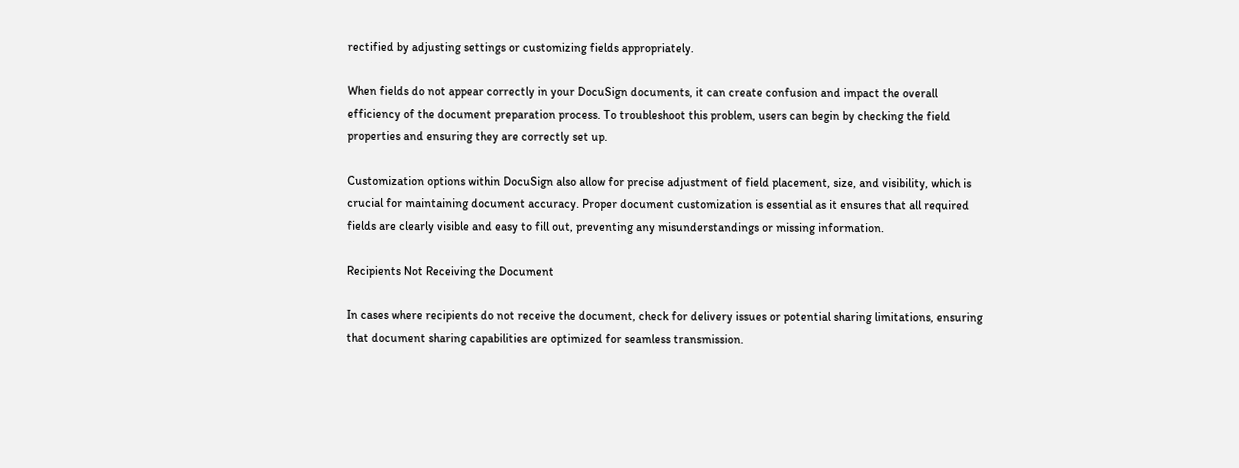rectified by adjusting settings or customizing fields appropriately.

When fields do not appear correctly in your DocuSign documents, it can create confusion and impact the overall efficiency of the document preparation process. To troubleshoot this problem, users can begin by checking the field properties and ensuring they are correctly set up.

Customization options within DocuSign also allow for precise adjustment of field placement, size, and visibility, which is crucial for maintaining document accuracy. Proper document customization is essential as it ensures that all required fields are clearly visible and easy to fill out, preventing any misunderstandings or missing information.

Recipients Not Receiving the Document

In cases where recipients do not receive the document, check for delivery issues or potential sharing limitations, ensuring that document sharing capabilities are optimized for seamless transmission.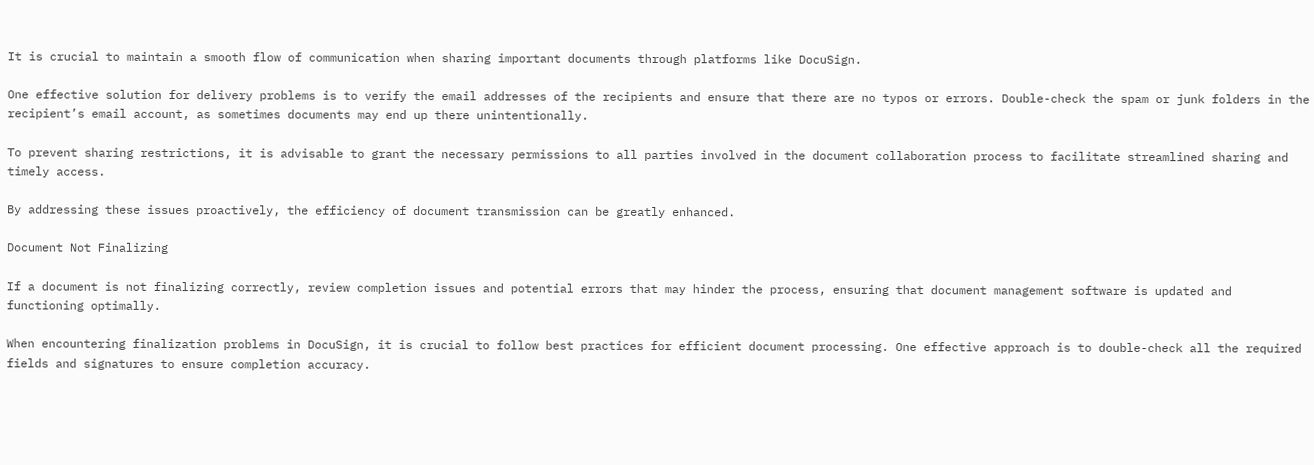It is crucial to maintain a smooth flow of communication when sharing important documents through platforms like DocuSign.

One effective solution for delivery problems is to verify the email addresses of the recipients and ensure that there are no typos or errors. Double-check the spam or junk folders in the recipient’s email account, as sometimes documents may end up there unintentionally.

To prevent sharing restrictions, it is advisable to grant the necessary permissions to all parties involved in the document collaboration process to facilitate streamlined sharing and timely access.

By addressing these issues proactively, the efficiency of document transmission can be greatly enhanced.

Document Not Finalizing

If a document is not finalizing correctly, review completion issues and potential errors that may hinder the process, ensuring that document management software is updated and functioning optimally.

When encountering finalization problems in DocuSign, it is crucial to follow best practices for efficient document processing. One effective approach is to double-check all the required fields and signatures to ensure completion accuracy.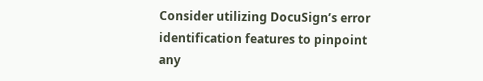Consider utilizing DocuSign’s error identification features to pinpoint any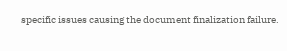specific issues causing the document finalization failure.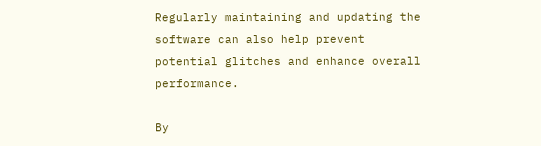Regularly maintaining and updating the software can also help prevent potential glitches and enhance overall performance.

By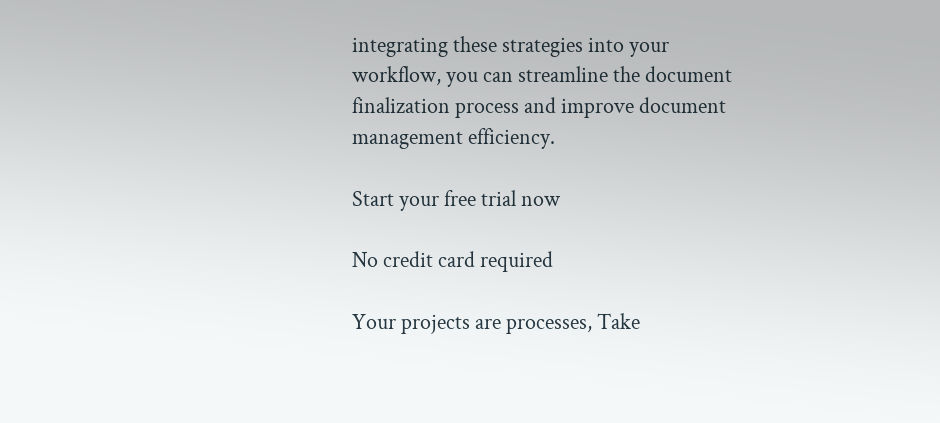integrating these strategies into your workflow, you can streamline the document finalization process and improve document management efficiency.

Start your free trial now

No credit card required

Your projects are processes, Take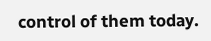control of them today.